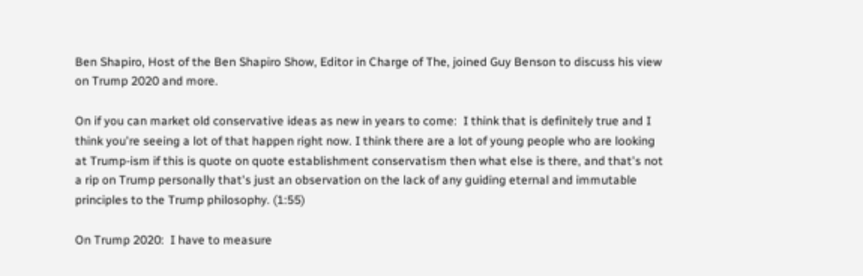Ben Shapiro, Host of the Ben Shapiro Show, Editor in Charge of The, joined Guy Benson to discuss his view on Trump 2020 and more.

On if you can market old conservative ideas as new in years to come:  I think that is definitely true and I think you're seeing a lot of that happen right now. I think there are a lot of young people who are looking at Trump-ism if this is quote on quote establishment conservatism then what else is there, and that's not a rip on Trump personally that's just an observation on the lack of any guiding eternal and immutable principles to the Trump philosophy. (1:55)

On Trump 2020:  I have to measure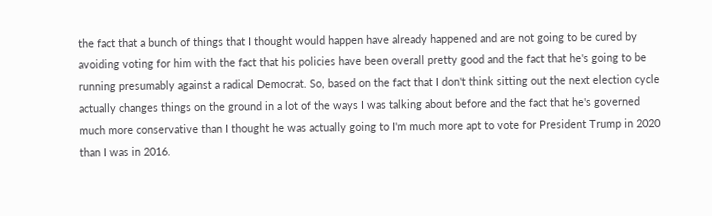the fact that a bunch of things that I thought would happen have already happened and are not going to be cured by avoiding voting for him with the fact that his policies have been overall pretty good and the fact that he's going to be running presumably against a radical Democrat. So, based on the fact that I don't think sitting out the next election cycle actually changes things on the ground in a lot of the ways I was talking about before and the fact that he's governed much more conservative than I thought he was actually going to I'm much more apt to vote for President Trump in 2020 than I was in 2016.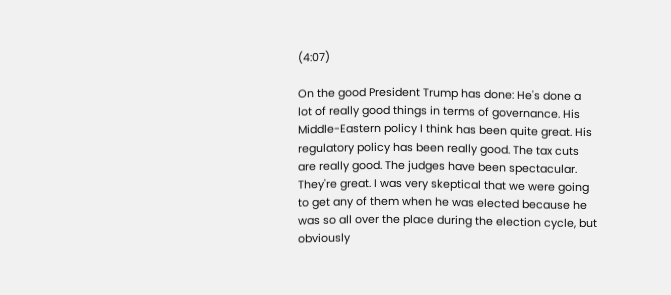(4:07)

On the good President Trump has done: He's done a lot of really good things in terms of governance. His Middle-Eastern policy I think has been quite great. His regulatory policy has been really good. The tax cuts are really good. The judges have been spectacular.  They're great. I was very skeptical that we were going to get any of them when he was elected because he was so all over the place during the election cycle, but obviously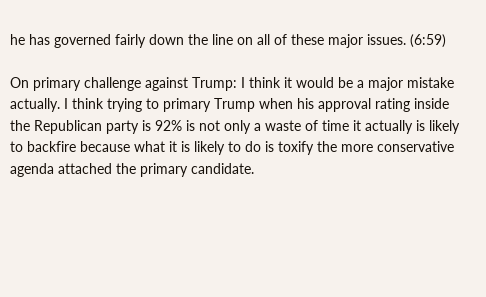he has governed fairly down the line on all of these major issues. (6:59)

On primary challenge against Trump: I think it would be a major mistake actually. I think trying to primary Trump when his approval rating inside the Republican party is 92% is not only a waste of time it actually is likely to backfire because what it is likely to do is toxify the more conservative agenda attached the primary candidate.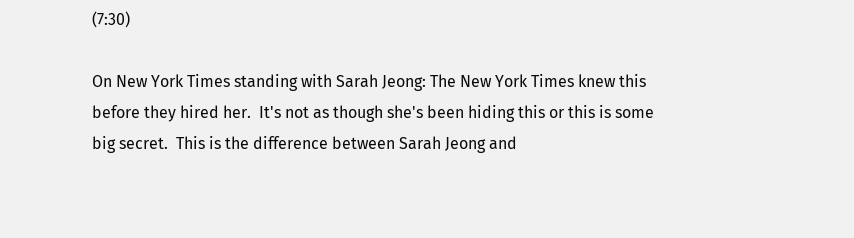(7:30)

On New York Times standing with Sarah Jeong: The New York Times knew this before they hired her.  It's not as though she's been hiding this or this is some big secret.  This is the difference between Sarah Jeong and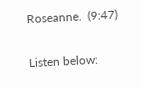Roseanne.  (9:47)

Listen below: